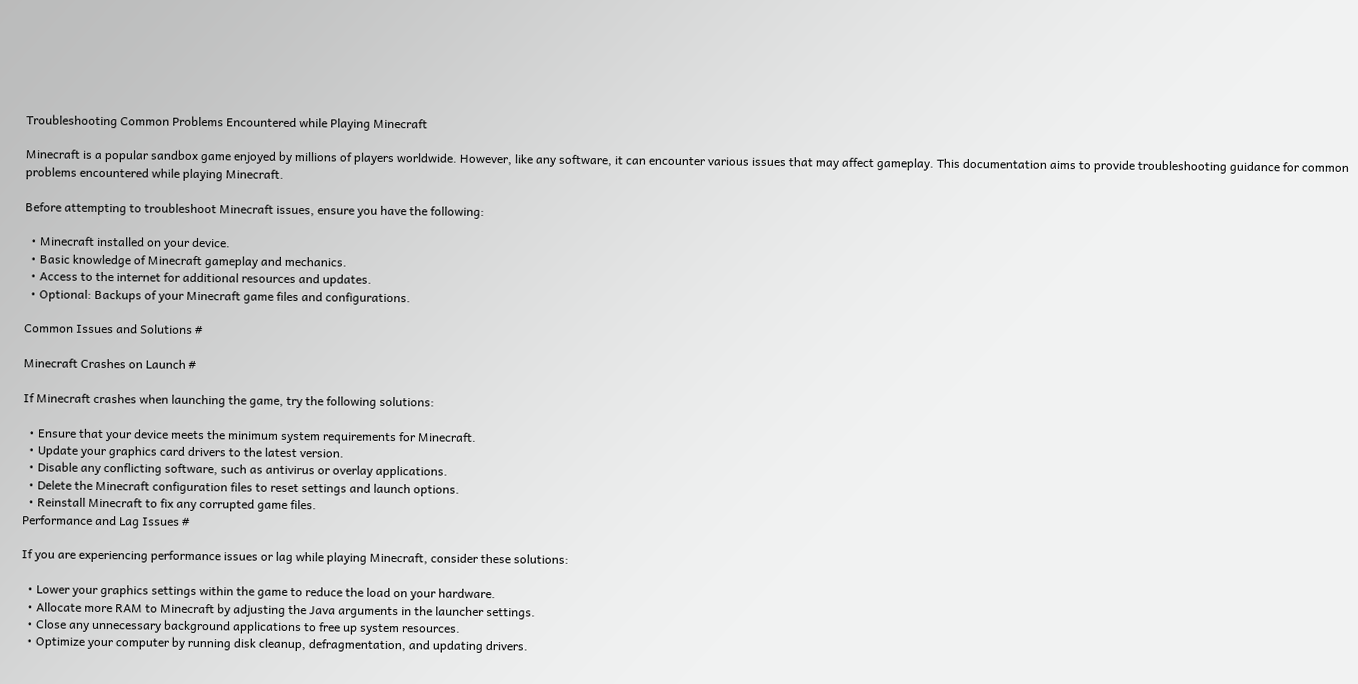Troubleshooting Common Problems Encountered while Playing Minecraft

Minecraft is a popular sandbox game enjoyed by millions of players worldwide. However, like any software, it can encounter various issues that may affect gameplay. This documentation aims to provide troubleshooting guidance for common problems encountered while playing Minecraft.

Before attempting to troubleshoot Minecraft issues, ensure you have the following:

  • Minecraft installed on your device.
  • Basic knowledge of Minecraft gameplay and mechanics.
  • Access to the internet for additional resources and updates.
  • Optional: Backups of your Minecraft game files and configurations.

Common Issues and Solutions #

Minecraft Crashes on Launch #

If Minecraft crashes when launching the game, try the following solutions:

  • Ensure that your device meets the minimum system requirements for Minecraft.
  • Update your graphics card drivers to the latest version.
  • Disable any conflicting software, such as antivirus or overlay applications.
  • Delete the Minecraft configuration files to reset settings and launch options.
  • Reinstall Minecraft to fix any corrupted game files.
Performance and Lag Issues #

If you are experiencing performance issues or lag while playing Minecraft, consider these solutions:

  • Lower your graphics settings within the game to reduce the load on your hardware.
  • Allocate more RAM to Minecraft by adjusting the Java arguments in the launcher settings.
  • Close any unnecessary background applications to free up system resources.
  • Optimize your computer by running disk cleanup, defragmentation, and updating drivers.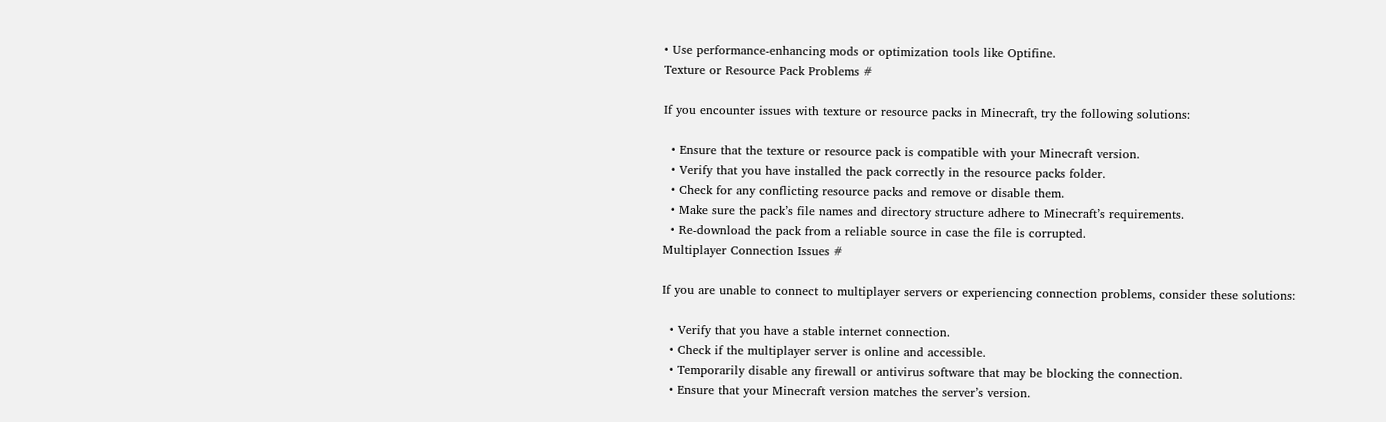• Use performance-enhancing mods or optimization tools like Optifine.
Texture or Resource Pack Problems #

If you encounter issues with texture or resource packs in Minecraft, try the following solutions:

  • Ensure that the texture or resource pack is compatible with your Minecraft version.
  • Verify that you have installed the pack correctly in the resource packs folder.
  • Check for any conflicting resource packs and remove or disable them.
  • Make sure the pack’s file names and directory structure adhere to Minecraft’s requirements.
  • Re-download the pack from a reliable source in case the file is corrupted.
Multiplayer Connection Issues #

If you are unable to connect to multiplayer servers or experiencing connection problems, consider these solutions:

  • Verify that you have a stable internet connection.
  • Check if the multiplayer server is online and accessible.
  • Temporarily disable any firewall or antivirus software that may be blocking the connection.
  • Ensure that your Minecraft version matches the server’s version.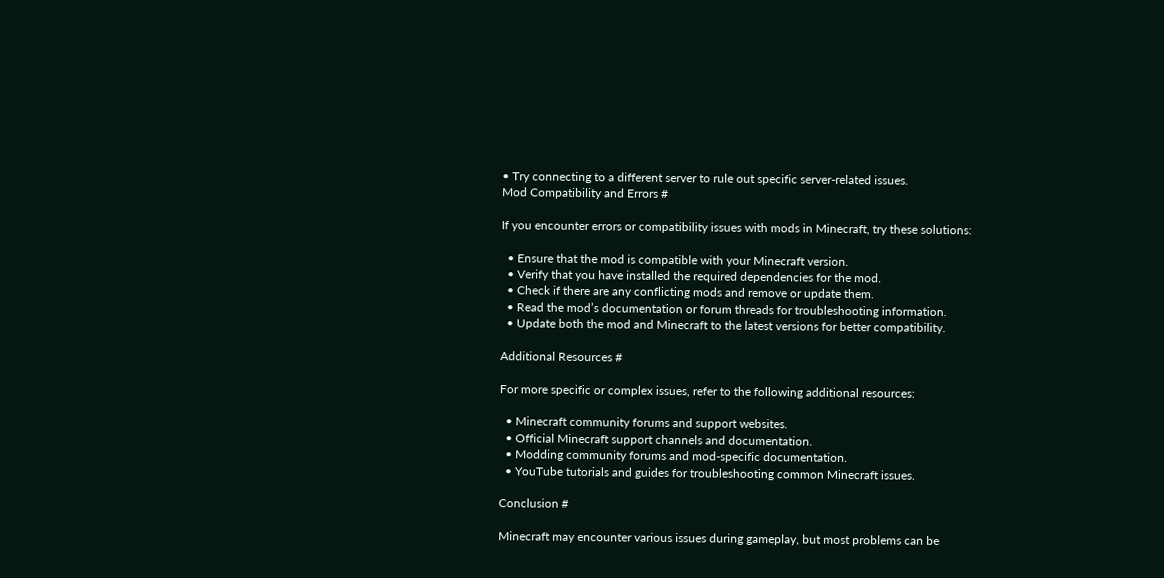• Try connecting to a different server to rule out specific server-related issues.
Mod Compatibility and Errors #

If you encounter errors or compatibility issues with mods in Minecraft, try these solutions:

  • Ensure that the mod is compatible with your Minecraft version.
  • Verify that you have installed the required dependencies for the mod.
  • Check if there are any conflicting mods and remove or update them.
  • Read the mod’s documentation or forum threads for troubleshooting information.
  • Update both the mod and Minecraft to the latest versions for better compatibility.

Additional Resources #

For more specific or complex issues, refer to the following additional resources:

  • Minecraft community forums and support websites.
  • Official Minecraft support channels and documentation.
  • Modding community forums and mod-specific documentation.
  • YouTube tutorials and guides for troubleshooting common Minecraft issues.

Conclusion #

Minecraft may encounter various issues during gameplay, but most problems can be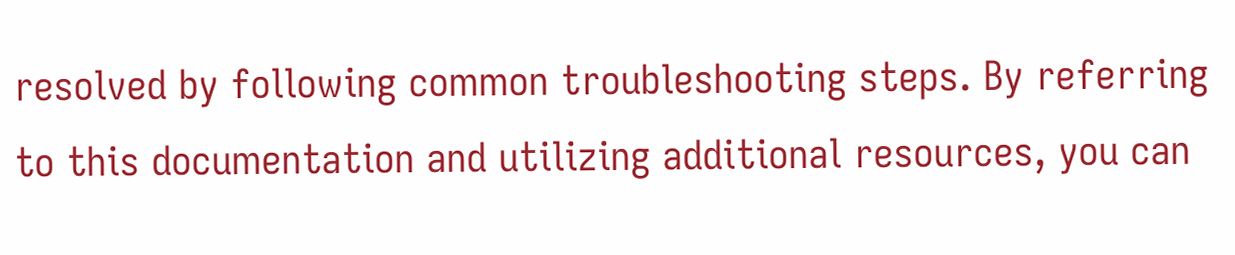resolved by following common troubleshooting steps. By referring to this documentation and utilizing additional resources, you can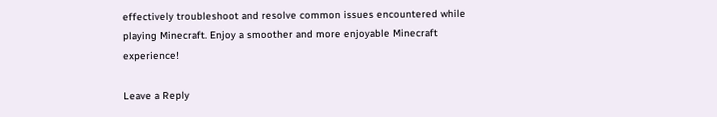effectively troubleshoot and resolve common issues encountered while playing Minecraft. Enjoy a smoother and more enjoyable Minecraft experience!

Leave a Reply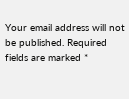Your email address will not be published. Required fields are marked *